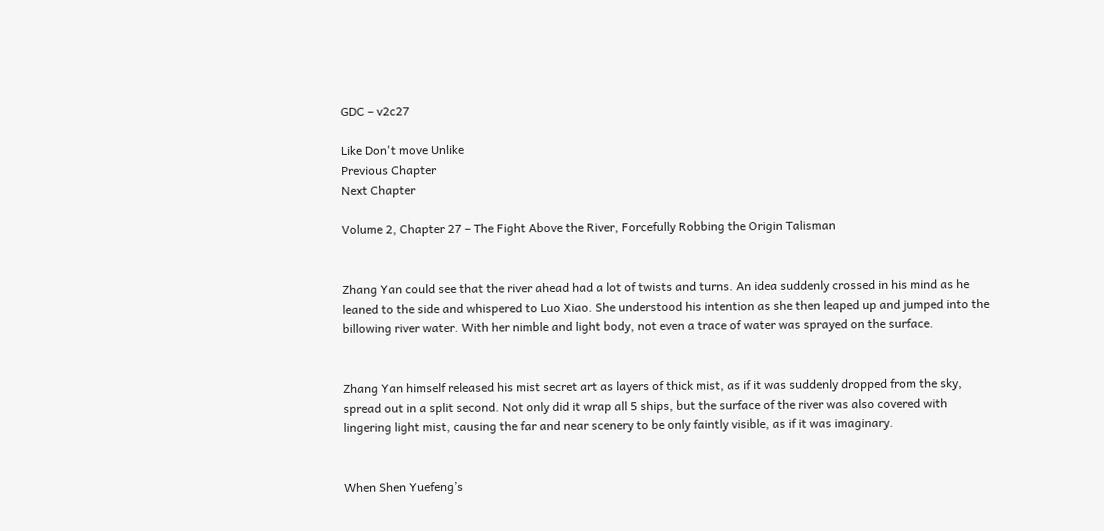GDC – v2c27

Like Don't move Unlike
Previous Chapter
Next Chapter

Volume 2, Chapter 27 – The Fight Above the River, Forcefully Robbing the Origin Talisman


Zhang Yan could see that the river ahead had a lot of twists and turns. An idea suddenly crossed in his mind as he leaned to the side and whispered to Luo Xiao. She understood his intention as she then leaped up and jumped into the billowing river water. With her nimble and light body, not even a trace of water was sprayed on the surface.


Zhang Yan himself released his mist secret art as layers of thick mist, as if it was suddenly dropped from the sky, spread out in a split second. Not only did it wrap all 5 ships, but the surface of the river was also covered with lingering light mist, causing the far and near scenery to be only faintly visible, as if it was imaginary.


When Shen Yuefeng’s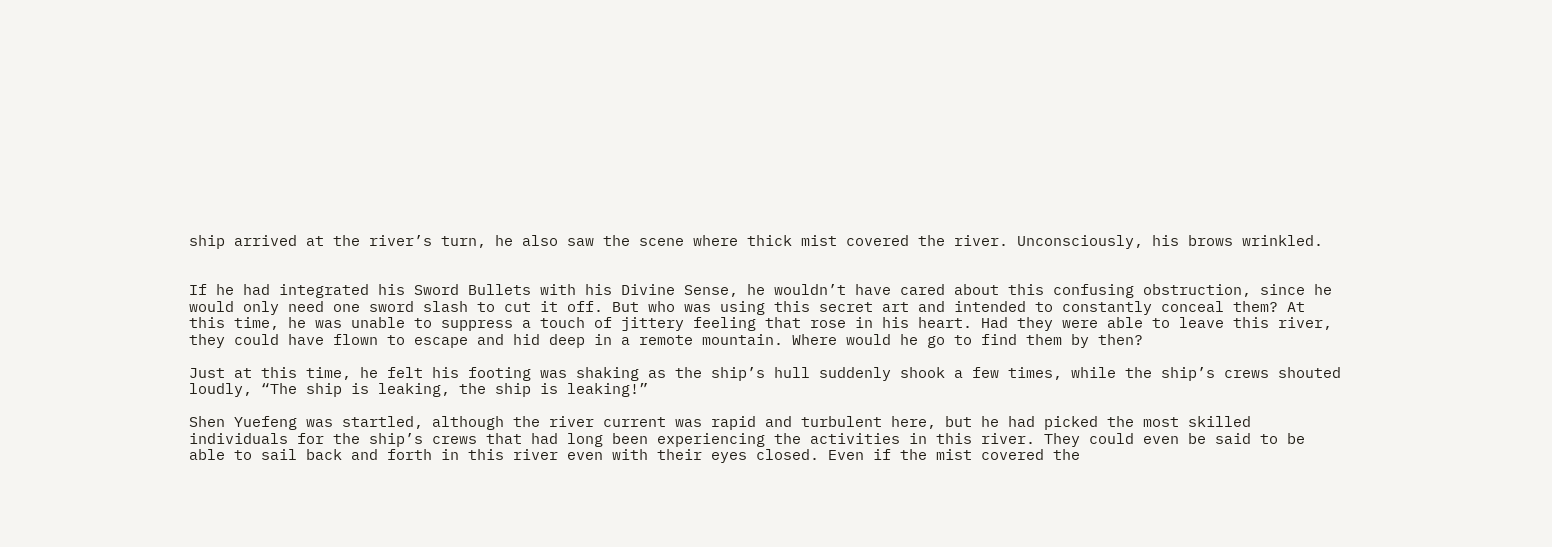ship arrived at the river’s turn, he also saw the scene where thick mist covered the river. Unconsciously, his brows wrinkled.


If he had integrated his Sword Bullets with his Divine Sense, he wouldn’t have cared about this confusing obstruction, since he would only need one sword slash to cut it off. But who was using this secret art and intended to constantly conceal them? At this time, he was unable to suppress a touch of jittery feeling that rose in his heart. Had they were able to leave this river, they could have flown to escape and hid deep in a remote mountain. Where would he go to find them by then?

Just at this time, he felt his footing was shaking as the ship’s hull suddenly shook a few times, while the ship’s crews shouted loudly, “The ship is leaking, the ship is leaking!”

Shen Yuefeng was startled, although the river current was rapid and turbulent here, but he had picked the most skilled individuals for the ship’s crews that had long been experiencing the activities in this river. They could even be said to be able to sail back and forth in this river even with their eyes closed. Even if the mist covered the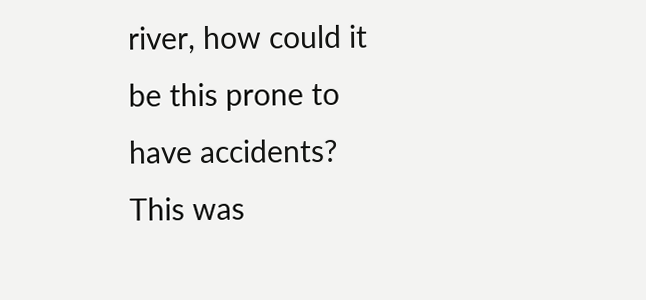river, how could it be this prone to have accidents? This was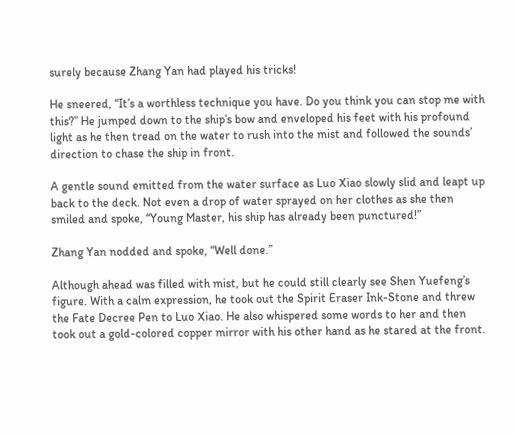surely because Zhang Yan had played his tricks!

He sneered, “It’s a worthless technique you have. Do you think you can stop me with this?” He jumped down to the ship’s bow and enveloped his feet with his profound light as he then tread on the water to rush into the mist and followed the sounds’ direction to chase the ship in front.

A gentle sound emitted from the water surface as Luo Xiao slowly slid and leapt up back to the deck. Not even a drop of water sprayed on her clothes as she then smiled and spoke, “Young Master, his ship has already been punctured!”

Zhang Yan nodded and spoke, “Well done.”

Although ahead was filled with mist, but he could still clearly see Shen Yuefeng’s figure. With a calm expression, he took out the Spirit Eraser Ink-Stone and threw the Fate Decree Pen to Luo Xiao. He also whispered some words to her and then took out a gold-colored copper mirror with his other hand as he stared at the front.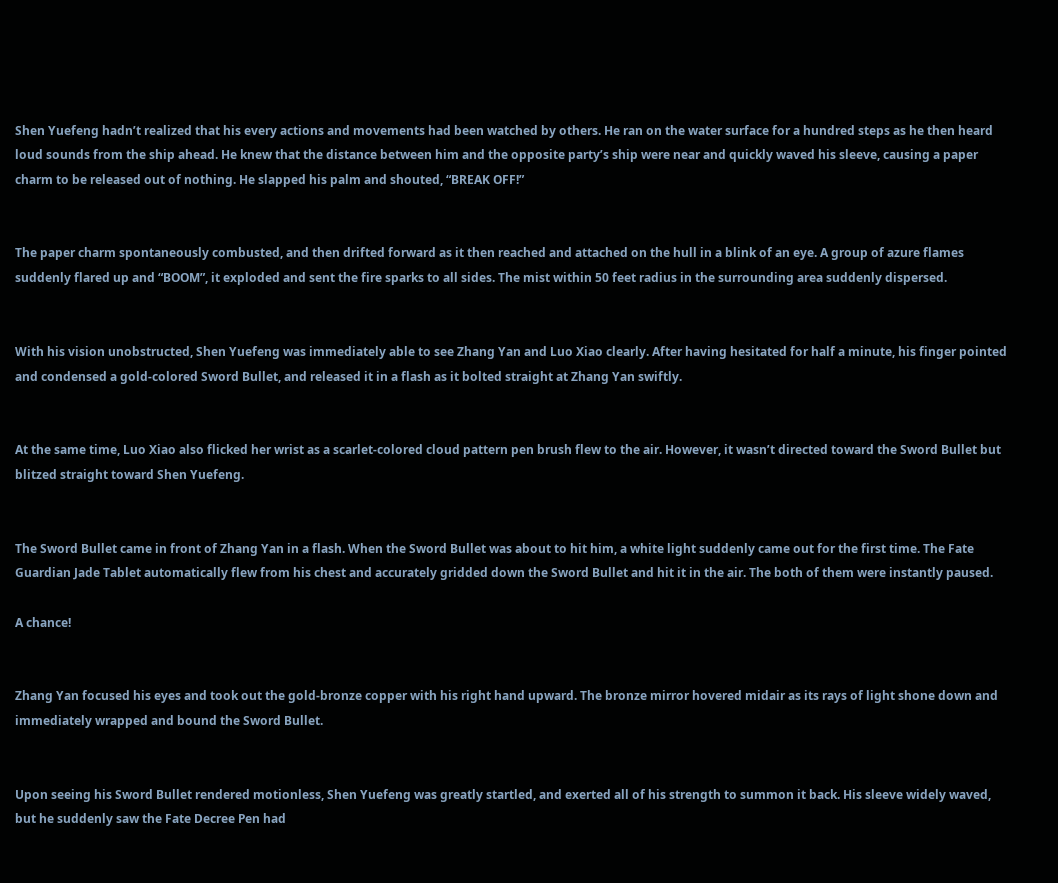Shen Yuefeng hadn’t realized that his every actions and movements had been watched by others. He ran on the water surface for a hundred steps as he then heard loud sounds from the ship ahead. He knew that the distance between him and the opposite party’s ship were near and quickly waved his sleeve, causing a paper charm to be released out of nothing. He slapped his palm and shouted, “BREAK OFF!”


The paper charm spontaneously combusted, and then drifted forward as it then reached and attached on the hull in a blink of an eye. A group of azure flames suddenly flared up and “BOOM”, it exploded and sent the fire sparks to all sides. The mist within 50 feet radius in the surrounding area suddenly dispersed.


With his vision unobstructed, Shen Yuefeng was immediately able to see Zhang Yan and Luo Xiao clearly. After having hesitated for half a minute, his finger pointed and condensed a gold-colored Sword Bullet, and released it in a flash as it bolted straight at Zhang Yan swiftly.


At the same time, Luo Xiao also flicked her wrist as a scarlet-colored cloud pattern pen brush flew to the air. However, it wasn’t directed toward the Sword Bullet but blitzed straight toward Shen Yuefeng.


The Sword Bullet came in front of Zhang Yan in a flash. When the Sword Bullet was about to hit him, a white light suddenly came out for the first time. The Fate Guardian Jade Tablet automatically flew from his chest and accurately gridded down the Sword Bullet and hit it in the air. The both of them were instantly paused.

A chance!


Zhang Yan focused his eyes and took out the gold-bronze copper with his right hand upward. The bronze mirror hovered midair as its rays of light shone down and immediately wrapped and bound the Sword Bullet.


Upon seeing his Sword Bullet rendered motionless, Shen Yuefeng was greatly startled, and exerted all of his strength to summon it back. His sleeve widely waved, but he suddenly saw the Fate Decree Pen had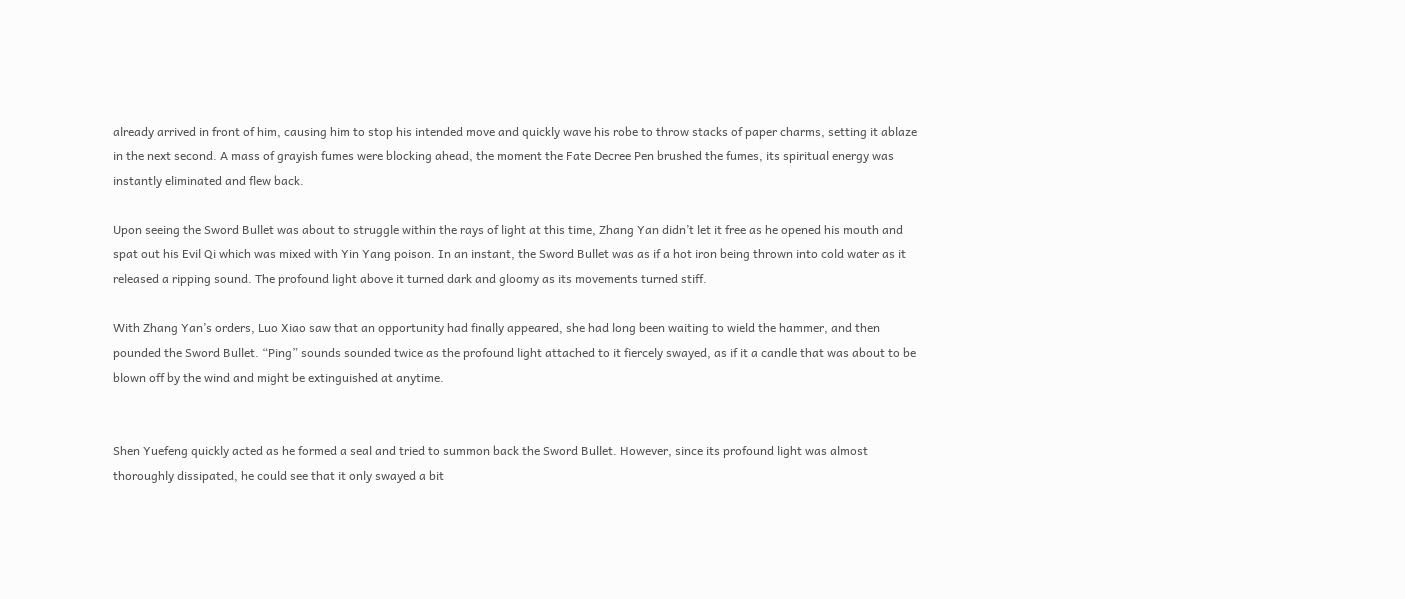already arrived in front of him, causing him to stop his intended move and quickly wave his robe to throw stacks of paper charms, setting it ablaze in the next second. A mass of grayish fumes were blocking ahead, the moment the Fate Decree Pen brushed the fumes, its spiritual energy was instantly eliminated and flew back.

Upon seeing the Sword Bullet was about to struggle within the rays of light at this time, Zhang Yan didn’t let it free as he opened his mouth and spat out his Evil Qi which was mixed with Yin Yang poison. In an instant, the Sword Bullet was as if a hot iron being thrown into cold water as it released a ripping sound. The profound light above it turned dark and gloomy as its movements turned stiff.

With Zhang Yan’s orders, Luo Xiao saw that an opportunity had finally appeared, she had long been waiting to wield the hammer, and then pounded the Sword Bullet. “Ping” sounds sounded twice as the profound light attached to it fiercely swayed, as if it a candle that was about to be blown off by the wind and might be extinguished at anytime.


Shen Yuefeng quickly acted as he formed a seal and tried to summon back the Sword Bullet. However, since its profound light was almost thoroughly dissipated, he could see that it only swayed a bit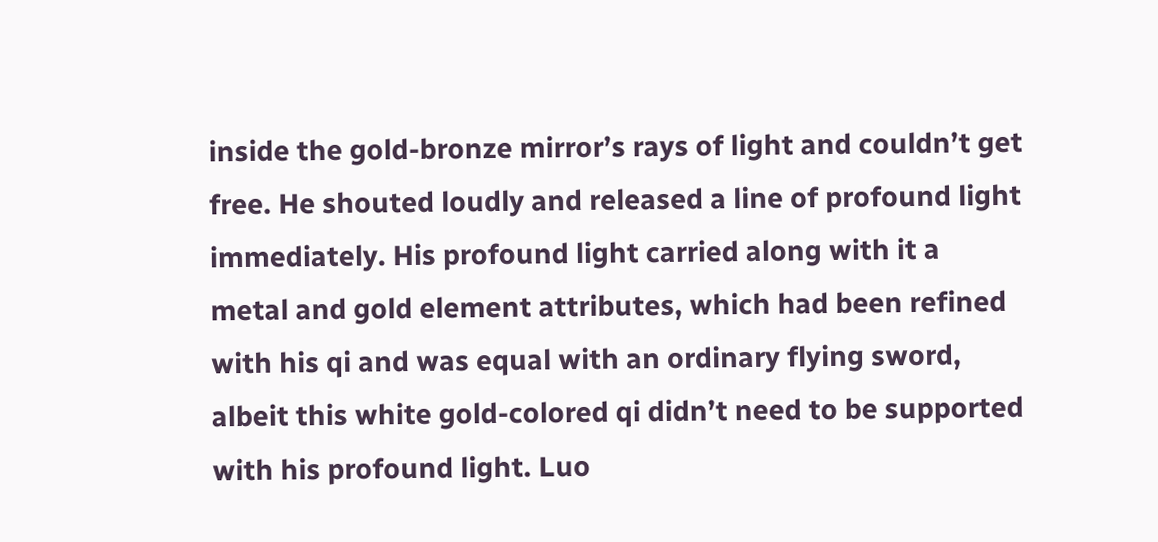inside the gold-bronze mirror’s rays of light and couldn’t get free. He shouted loudly and released a line of profound light immediately. His profound light carried along with it a metal and gold element attributes, which had been refined with his qi and was equal with an ordinary flying sword, albeit this white gold-colored qi didn’t need to be supported with his profound light. Luo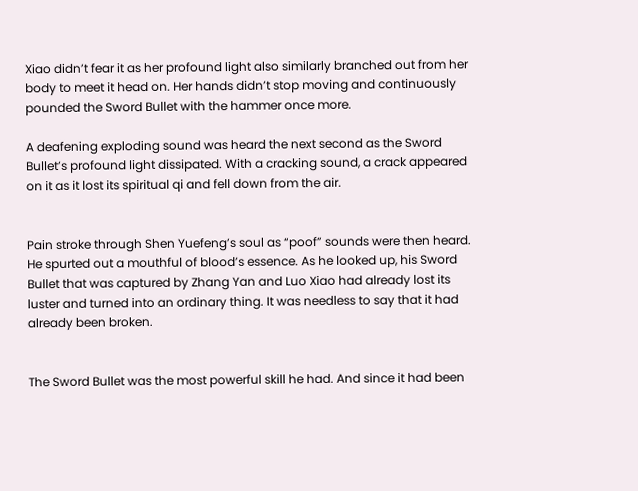Xiao didn’t fear it as her profound light also similarly branched out from her body to meet it head on. Her hands didn’t stop moving and continuously pounded the Sword Bullet with the hammer once more.

A deafening exploding sound was heard the next second as the Sword Bullet’s profound light dissipated. With a cracking sound, a crack appeared on it as it lost its spiritual qi and fell down from the air.


Pain stroke through Shen Yuefeng’s soul as “poof” sounds were then heard. He spurted out a mouthful of blood’s essence. As he looked up, his Sword Bullet that was captured by Zhang Yan and Luo Xiao had already lost its luster and turned into an ordinary thing. It was needless to say that it had already been broken.


The Sword Bullet was the most powerful skill he had. And since it had been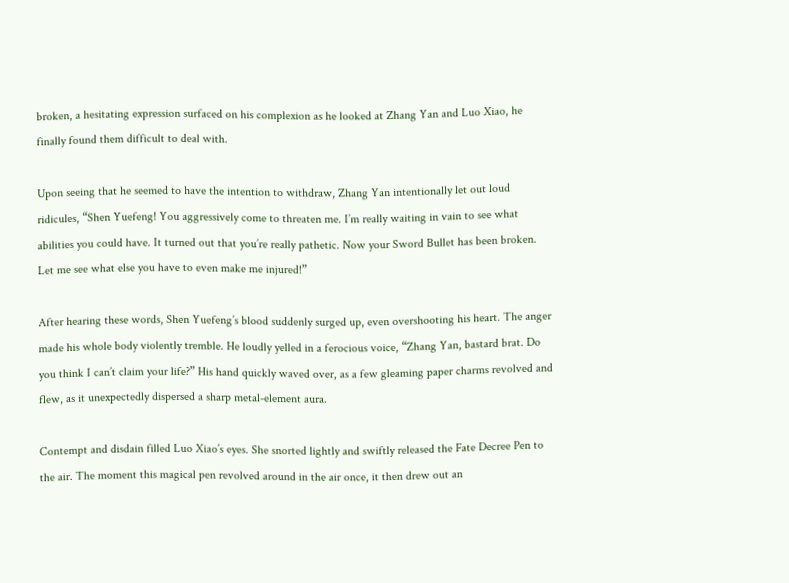broken, a hesitating expression surfaced on his complexion as he looked at Zhang Yan and Luo Xiao, he finally found them difficult to deal with.

Upon seeing that he seemed to have the intention to withdraw, Zhang Yan intentionally let out loud ridicules, “Shen Yuefeng! You aggressively come to threaten me. I’m really waiting in vain to see what abilities you could have. It turned out that you’re really pathetic. Now your Sword Bullet has been broken. Let me see what else you have to even make me injured!”

After hearing these words, Shen Yuefeng’s blood suddenly surged up, even overshooting his heart. The anger made his whole body violently tremble. He loudly yelled in a ferocious voice, “Zhang Yan, bastard brat. Do you think I can’t claim your life?” His hand quickly waved over, as a few gleaming paper charms revolved and flew, as it unexpectedly dispersed a sharp metal-element aura.

Contempt and disdain filled Luo Xiao’s eyes. She snorted lightly and swiftly released the Fate Decree Pen to the air. The moment this magical pen revolved around in the air once, it then drew out an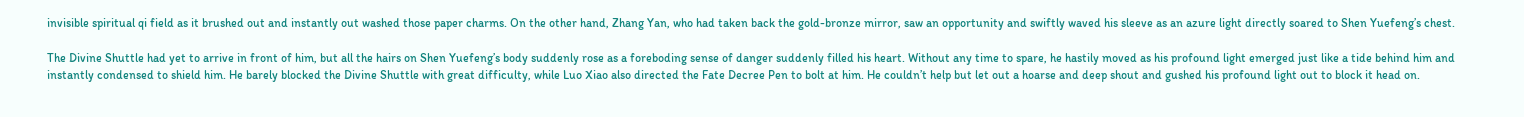invisible spiritual qi field as it brushed out and instantly out washed those paper charms. On the other hand, Zhang Yan, who had taken back the gold-bronze mirror, saw an opportunity and swiftly waved his sleeve as an azure light directly soared to Shen Yuefeng’s chest.

The Divine Shuttle had yet to arrive in front of him, but all the hairs on Shen Yuefeng’s body suddenly rose as a foreboding sense of danger suddenly filled his heart. Without any time to spare, he hastily moved as his profound light emerged just like a tide behind him and instantly condensed to shield him. He barely blocked the Divine Shuttle with great difficulty, while Luo Xiao also directed the Fate Decree Pen to bolt at him. He couldn’t help but let out a hoarse and deep shout and gushed his profound light out to block it head on.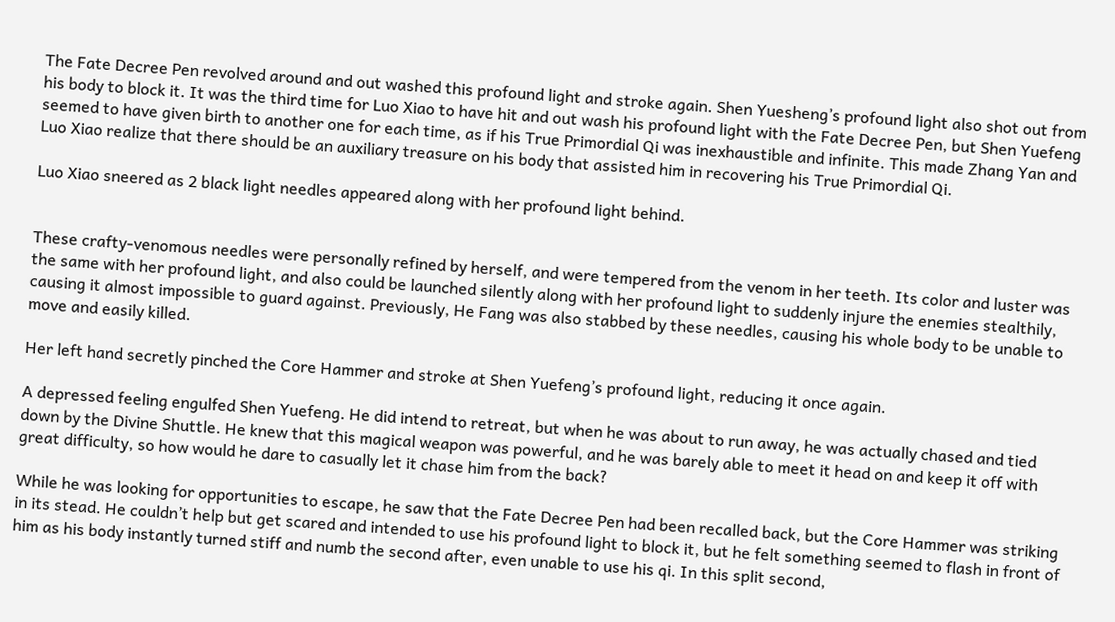The Fate Decree Pen revolved around and out washed this profound light and stroke again. Shen Yuesheng’s profound light also shot out from his body to block it. It was the third time for Luo Xiao to have hit and out wash his profound light with the Fate Decree Pen, but Shen Yuefeng seemed to have given birth to another one for each time, as if his True Primordial Qi was inexhaustible and infinite. This made Zhang Yan and Luo Xiao realize that there should be an auxiliary treasure on his body that assisted him in recovering his True Primordial Qi.

Luo Xiao sneered as 2 black light needles appeared along with her profound light behind.


These crafty-venomous needles were personally refined by herself, and were tempered from the venom in her teeth. Its color and luster was the same with her profound light, and also could be launched silently along with her profound light to suddenly injure the enemies stealthily, causing it almost impossible to guard against. Previously, He Fang was also stabbed by these needles, causing his whole body to be unable to move and easily killed.

Her left hand secretly pinched the Core Hammer and stroke at Shen Yuefeng’s profound light, reducing it once again.

A depressed feeling engulfed Shen Yuefeng. He did intend to retreat, but when he was about to run away, he was actually chased and tied down by the Divine Shuttle. He knew that this magical weapon was powerful, and he was barely able to meet it head on and keep it off with great difficulty, so how would he dare to casually let it chase him from the back?

While he was looking for opportunities to escape, he saw that the Fate Decree Pen had been recalled back, but the Core Hammer was striking in its stead. He couldn’t help but get scared and intended to use his profound light to block it, but he felt something seemed to flash in front of him as his body instantly turned stiff and numb the second after, even unable to use his qi. In this split second,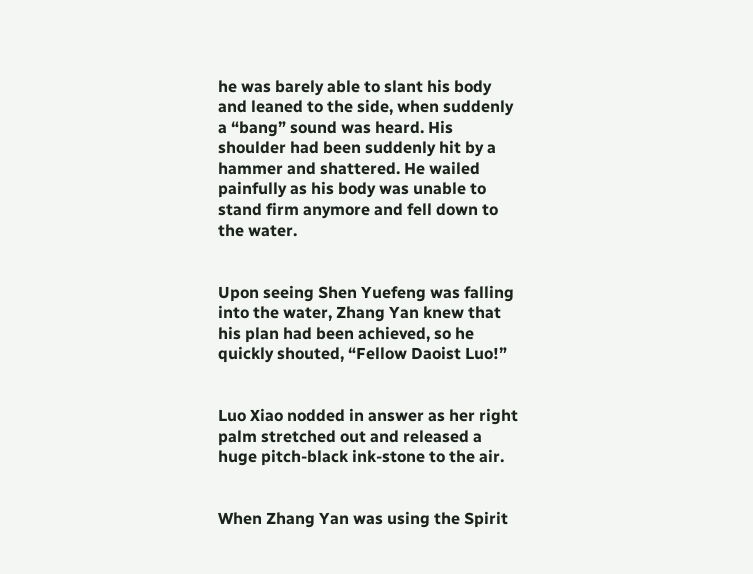he was barely able to slant his body and leaned to the side, when suddenly a “bang” sound was heard. His shoulder had been suddenly hit by a hammer and shattered. He wailed painfully as his body was unable to stand firm anymore and fell down to the water.


Upon seeing Shen Yuefeng was falling into the water, Zhang Yan knew that his plan had been achieved, so he quickly shouted, “Fellow Daoist Luo!”


Luo Xiao nodded in answer as her right palm stretched out and released a huge pitch-black ink-stone to the air.


When Zhang Yan was using the Spirit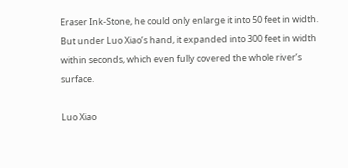Eraser Ink-Stone, he could only enlarge it into 50 feet in width. But under Luo Xiao’s hand, it expanded into 300 feet in width within seconds, which even fully covered the whole river’s surface.

Luo Xiao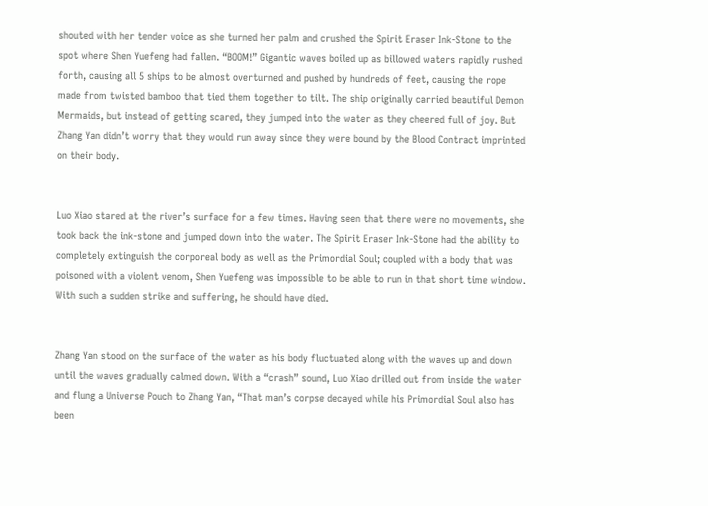shouted with her tender voice as she turned her palm and crushed the Spirit Eraser Ink-Stone to the spot where Shen Yuefeng had fallen. “BOOM!” Gigantic waves boiled up as billowed waters rapidly rushed forth, causing all 5 ships to be almost overturned and pushed by hundreds of feet, causing the rope made from twisted bamboo that tied them together to tilt. The ship originally carried beautiful Demon Mermaids, but instead of getting scared, they jumped into the water as they cheered full of joy. But Zhang Yan didn’t worry that they would run away since they were bound by the Blood Contract imprinted on their body.


Luo Xiao stared at the river’s surface for a few times. Having seen that there were no movements, she took back the ink-stone and jumped down into the water. The Spirit Eraser Ink-Stone had the ability to completely extinguish the corporeal body as well as the Primordial Soul; coupled with a body that was poisoned with a violent venom, Shen Yuefeng was impossible to be able to run in that short time window. With such a sudden strike and suffering, he should have died.


Zhang Yan stood on the surface of the water as his body fluctuated along with the waves up and down until the waves gradually calmed down. With a “crash” sound, Luo Xiao drilled out from inside the water and flung a Universe Pouch to Zhang Yan, “That man’s corpse decayed while his Primordial Soul also has been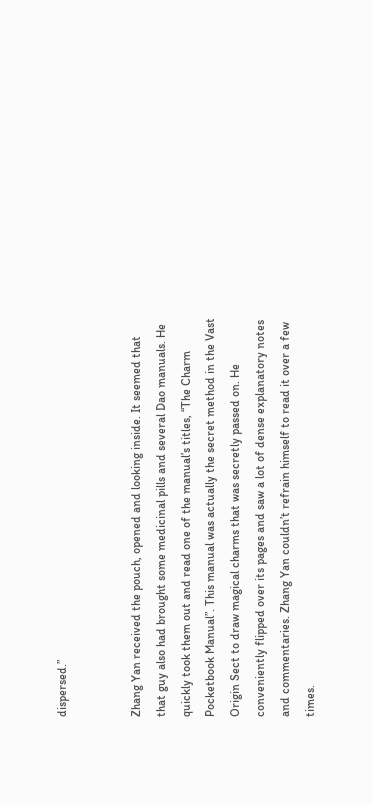dispersed.”


Zhang Yan received the pouch, opened and looking inside. It seemed that that guy also had brought some medicinal pills and several Dao manuals. He quickly took them out and read one of the manual’s titles, “The Charm Pocketbook Manual”. This manual was actually the secret method in the Vast Origin Sect to draw magical charms that was secretly passed on. He conveniently flipped over its pages and saw a lot of dense explanatory notes and commentaries. Zhang Yan couldn’t refrain himself to read it over a few times.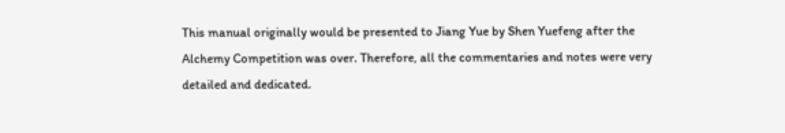This manual originally would be presented to Jiang Yue by Shen Yuefeng after the Alchemy Competition was over. Therefore, all the commentaries and notes were very detailed and dedicated.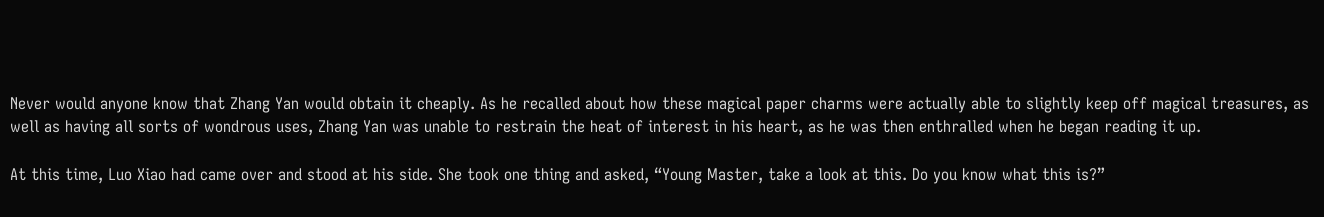Never would anyone know that Zhang Yan would obtain it cheaply. As he recalled about how these magical paper charms were actually able to slightly keep off magical treasures, as well as having all sorts of wondrous uses, Zhang Yan was unable to restrain the heat of interest in his heart, as he was then enthralled when he began reading it up.

At this time, Luo Xiao had came over and stood at his side. She took one thing and asked, “Young Master, take a look at this. Do you know what this is?”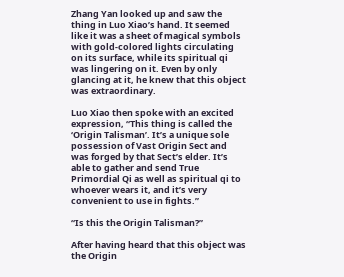Zhang Yan looked up and saw the thing in Luo Xiao’s hand. It seemed like it was a sheet of magical symbols with gold-colored lights circulating on its surface, while its spiritual qi was lingering on it. Even by only glancing at it, he knew that this object was extraordinary.

Luo Xiao then spoke with an excited expression, “This thing is called the ‘Origin Talisman’. It’s a unique sole possession of Vast Origin Sect and was forged by that Sect’s elder. It’s able to gather and send True Primordial Qi as well as spiritual qi to whoever wears it, and it’s very convenient to use in fights.”

“Is this the Origin Talisman?”

After having heard that this object was the Origin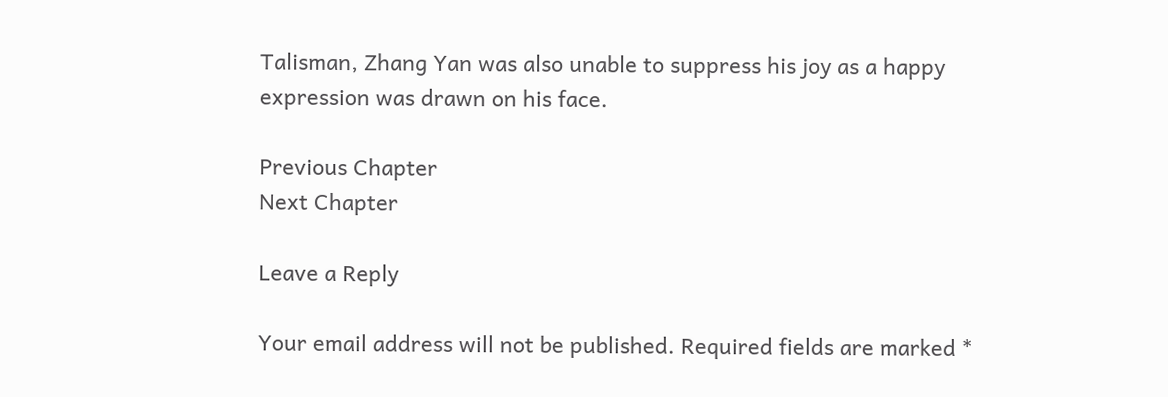Talisman, Zhang Yan was also unable to suppress his joy as a happy expression was drawn on his face.

Previous Chapter
Next Chapter

Leave a Reply

Your email address will not be published. Required fields are marked *